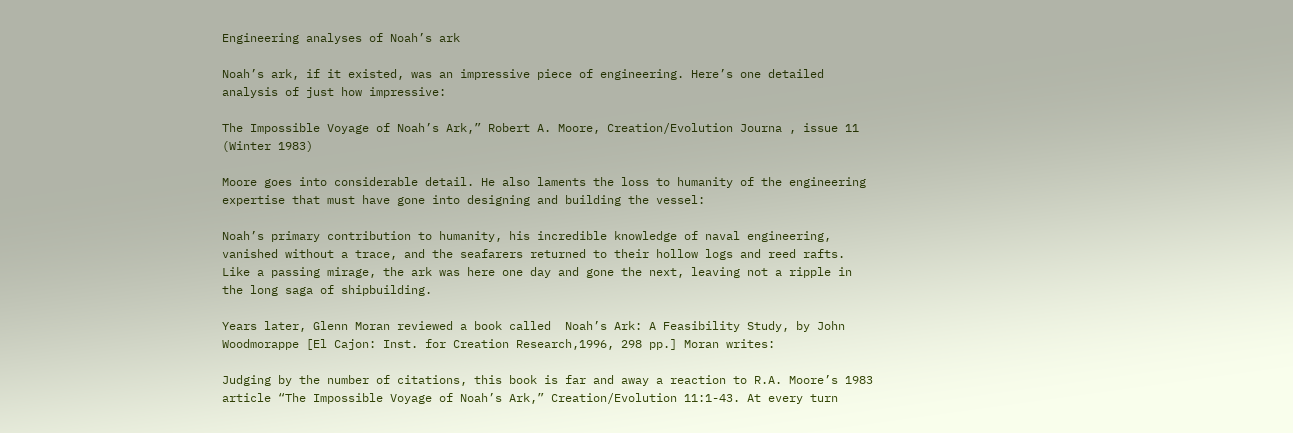Engineering analyses of Noah’s ark

Noah’s ark, if it existed, was an impressive piece of engineering. Here’s one detailed analysis of just how impressive:

The Impossible Voyage of Noah’s Ark,” Robert A. Moore, Creation/Evolution Journa , issue 11 (Winter 1983)

Moore goes into considerable detail. He also laments the loss to humanity of the engineering expertise that must have gone into designing and building the vessel:

Noah’s primary contribution to humanity, his incredible knowledge of naval engineering, vanished without a trace, and the seafarers returned to their hollow logs and reed rafts. Like a passing mirage, the ark was here one day and gone the next, leaving not a ripple in the long saga of shipbuilding.

Years later, Glenn Moran reviewed a book called  Noah’s Ark: A Feasibility Study, by John Woodmorappe [El Cajon: Inst. for Creation Research,1996, 298 pp.] Moran writes:

Judging by the number of citations, this book is far and away a reaction to R.A. Moore’s 1983 article “The Impossible Voyage of Noah’s Ark,” Creation/Evolution 11:1-43. At every turn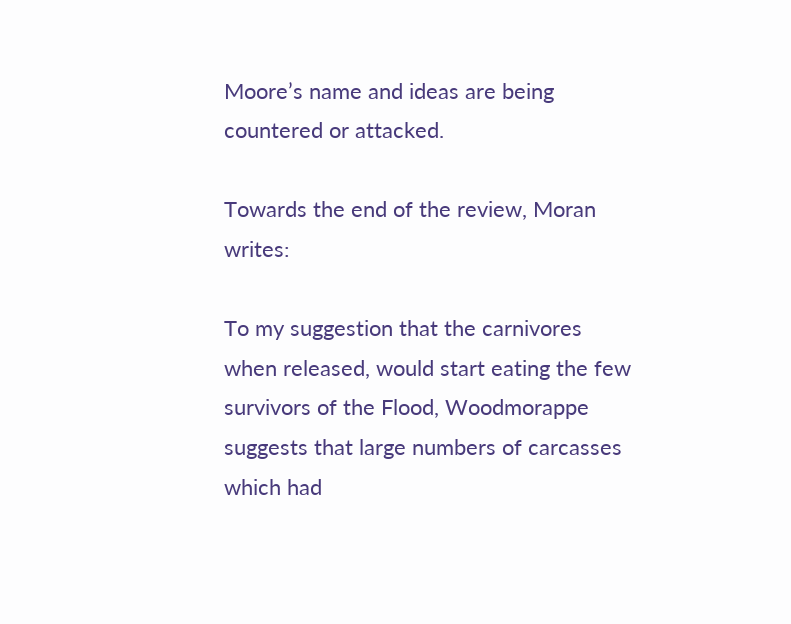Moore’s name and ideas are being countered or attacked.

Towards the end of the review, Moran writes:

To my suggestion that the carnivores when released, would start eating the few survivors of the Flood, Woodmorappe suggests that large numbers of carcasses which had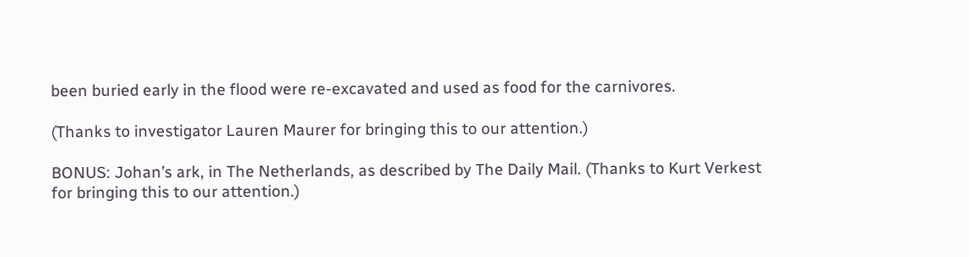been buried early in the flood were re-excavated and used as food for the carnivores.

(Thanks to investigator Lauren Maurer for bringing this to our attention.)

BONUS: Johan’s ark, in The Netherlands, as described by The Daily Mail. (Thanks to Kurt Verkest for bringing this to our attention.)